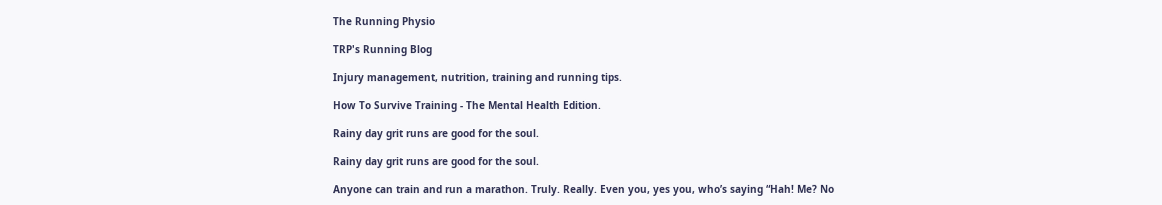The Running Physio

TRP's Running Blog

Injury management, nutrition, training and running tips.

How To Survive Training - The Mental Health Edition.

Rainy day grit runs are good for the soul.

Rainy day grit runs are good for the soul.

Anyone can train and run a marathon. Truly. Really. Even you, yes you, who’s saying “Hah! Me? No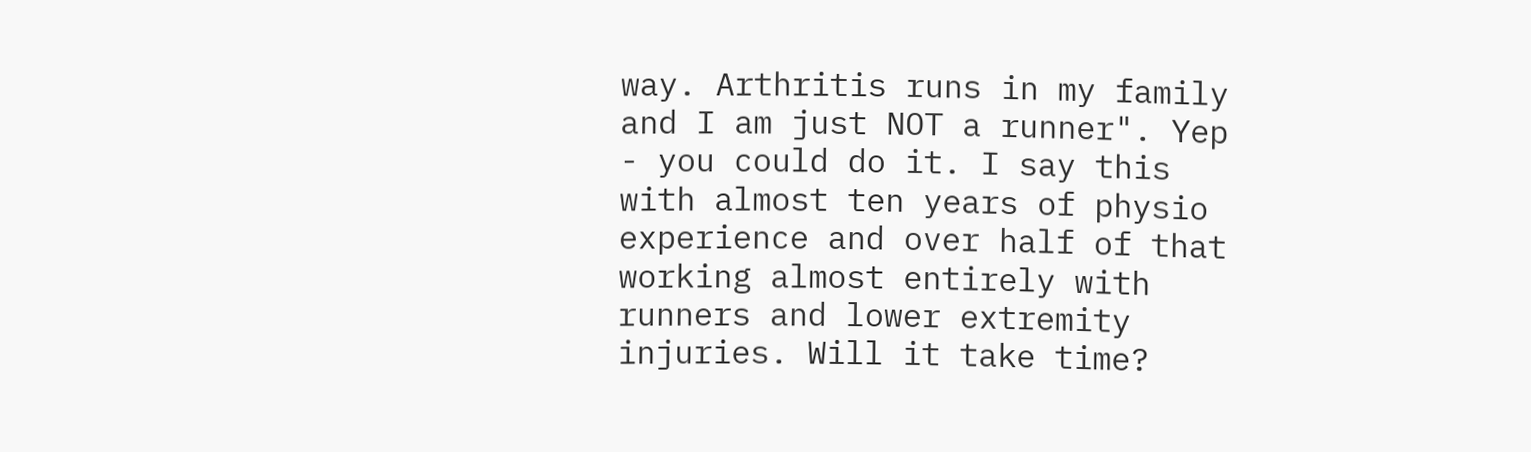way. Arthritis runs in my family and I am just NOT a runner". Yep - you could do it. I say this with almost ten years of physio experience and over half of that working almost entirely with runners and lower extremity injuries. Will it take time?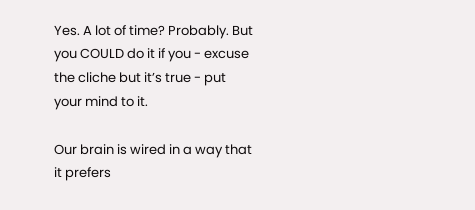Yes. A lot of time? Probably. But you COULD do it if you - excuse the cliche but it’s true - put your mind to it.

Our brain is wired in a way that it prefers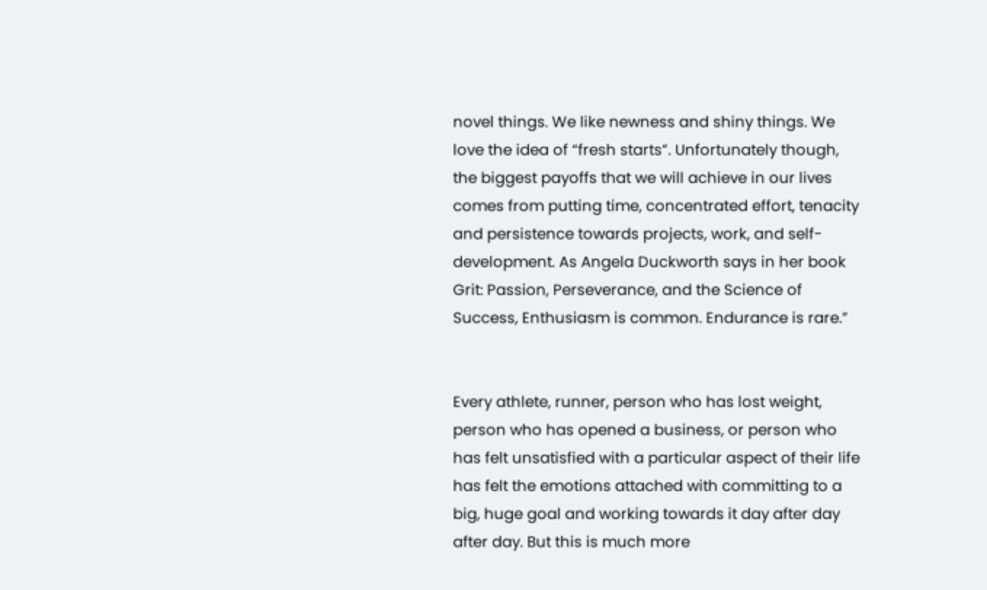novel things. We like newness and shiny things. We love the idea of “fresh starts”. Unfortunately though, the biggest payoffs that we will achieve in our lives comes from putting time, concentrated effort, tenacity and persistence towards projects, work, and self-development. As Angela Duckworth says in her book Grit: Passion, Perseverance, and the Science of Success, Enthusiasm is common. Endurance is rare.”


Every athlete, runner, person who has lost weight, person who has opened a business, or person who has felt unsatisfied with a particular aspect of their life has felt the emotions attached with committing to a big, huge goal and working towards it day after day after day. But this is much more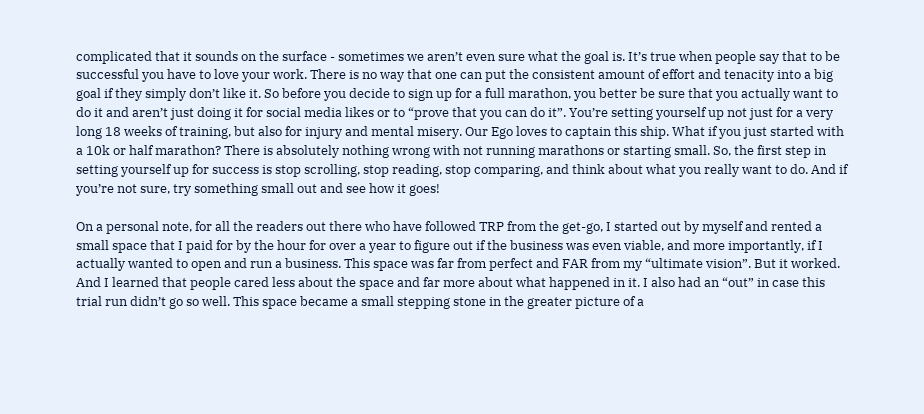complicated that it sounds on the surface - sometimes we aren’t even sure what the goal is. It’s true when people say that to be successful you have to love your work. There is no way that one can put the consistent amount of effort and tenacity into a big goal if they simply don’t like it. So before you decide to sign up for a full marathon, you better be sure that you actually want to do it and aren’t just doing it for social media likes or to “prove that you can do it”. You’re setting yourself up not just for a very long 18 weeks of training, but also for injury and mental misery. Our Ego loves to captain this ship. What if you just started with a 10k or half marathon? There is absolutely nothing wrong with not running marathons or starting small. So, the first step in setting yourself up for success is stop scrolling, stop reading, stop comparing, and think about what you really want to do. And if you’re not sure, try something small out and see how it goes!

On a personal note, for all the readers out there who have followed TRP from the get-go, I started out by myself and rented a small space that I paid for by the hour for over a year to figure out if the business was even viable, and more importantly, if I actually wanted to open and run a business. This space was far from perfect and FAR from my “ultimate vision”. But it worked. And I learned that people cared less about the space and far more about what happened in it. I also had an “out” in case this trial run didn’t go so well. This space became a small stepping stone in the greater picture of a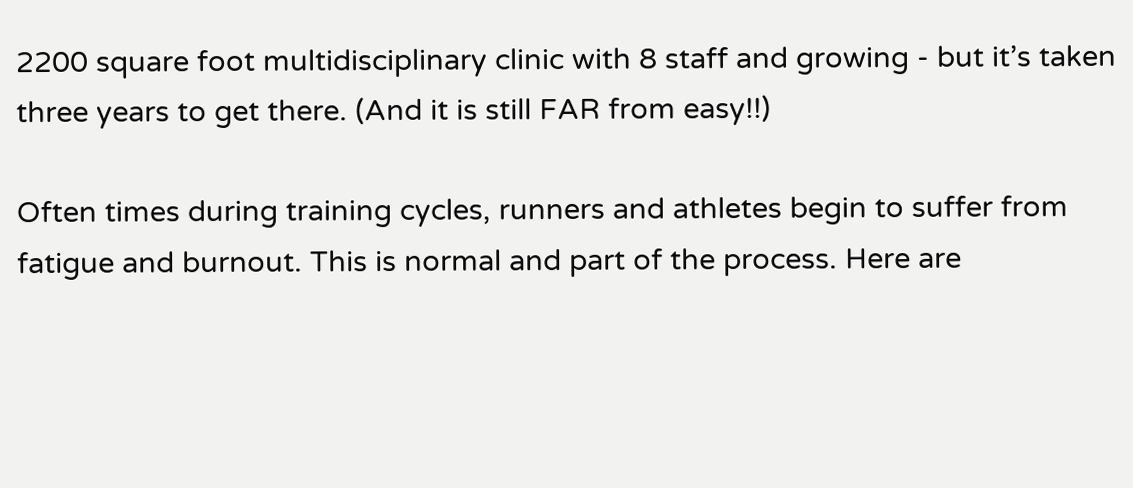2200 square foot multidisciplinary clinic with 8 staff and growing - but it’s taken three years to get there. (And it is still FAR from easy!!)

Often times during training cycles, runners and athletes begin to suffer from fatigue and burnout. This is normal and part of the process. Here are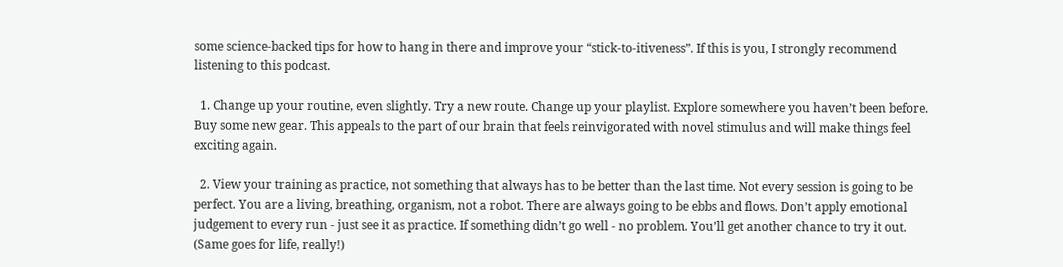some science-backed tips for how to hang in there and improve your “stick-to-itiveness”. If this is you, I strongly recommend listening to this podcast.

  1. Change up your routine, even slightly. Try a new route. Change up your playlist. Explore somewhere you haven’t been before. Buy some new gear. This appeals to the part of our brain that feels reinvigorated with novel stimulus and will make things feel exciting again.

  2. View your training as practice, not something that always has to be better than the last time. Not every session is going to be perfect. You are a living, breathing, organism, not a robot. There are always going to be ebbs and flows. Don’t apply emotional judgement to every run - just see it as practice. If something didn’t go well - no problem. You’ll get another chance to try it out. (Same goes for life, really!)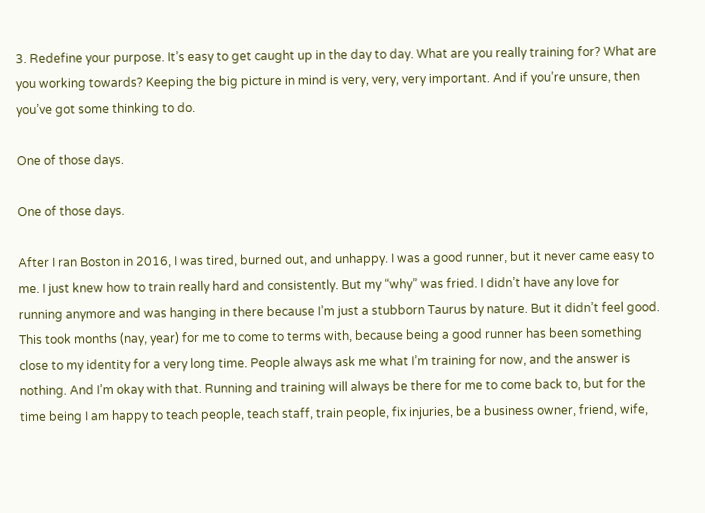3. Redefine your purpose. It’s easy to get caught up in the day to day. What are you really training for? What are you working towards? Keeping the big picture in mind is very, very, very important. And if you’re unsure, then you’ve got some thinking to do.

One of those days.

One of those days.

After I ran Boston in 2016, I was tired, burned out, and unhappy. I was a good runner, but it never came easy to me. I just knew how to train really hard and consistently. But my “why” was fried. I didn’t have any love for running anymore and was hanging in there because I’m just a stubborn Taurus by nature. But it didn’t feel good. This took months (nay, year) for me to come to terms with, because being a good runner has been something close to my identity for a very long time. People always ask me what I’m training for now, and the answer is nothing. And I’m okay with that. Running and training will always be there for me to come back to, but for the time being I am happy to teach people, teach staff, train people, fix injuries, be a business owner, friend, wife,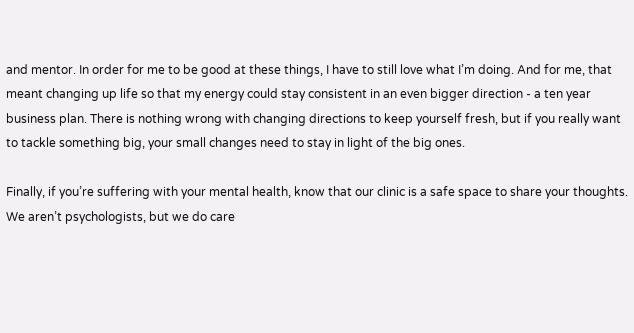and mentor. In order for me to be good at these things, I have to still love what I’m doing. And for me, that meant changing up life so that my energy could stay consistent in an even bigger direction - a ten year business plan. There is nothing wrong with changing directions to keep yourself fresh, but if you really want to tackle something big, your small changes need to stay in light of the big ones.

Finally, if you’re suffering with your mental health, know that our clinic is a safe space to share your thoughts. We aren’t psychologists, but we do care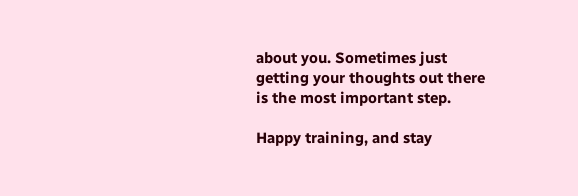about you. Sometimes just getting your thoughts out there is the most important step.

Happy training, and stay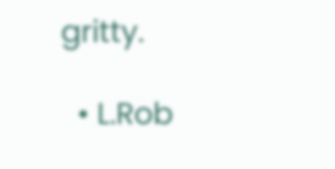gritty.

  • L.Rob